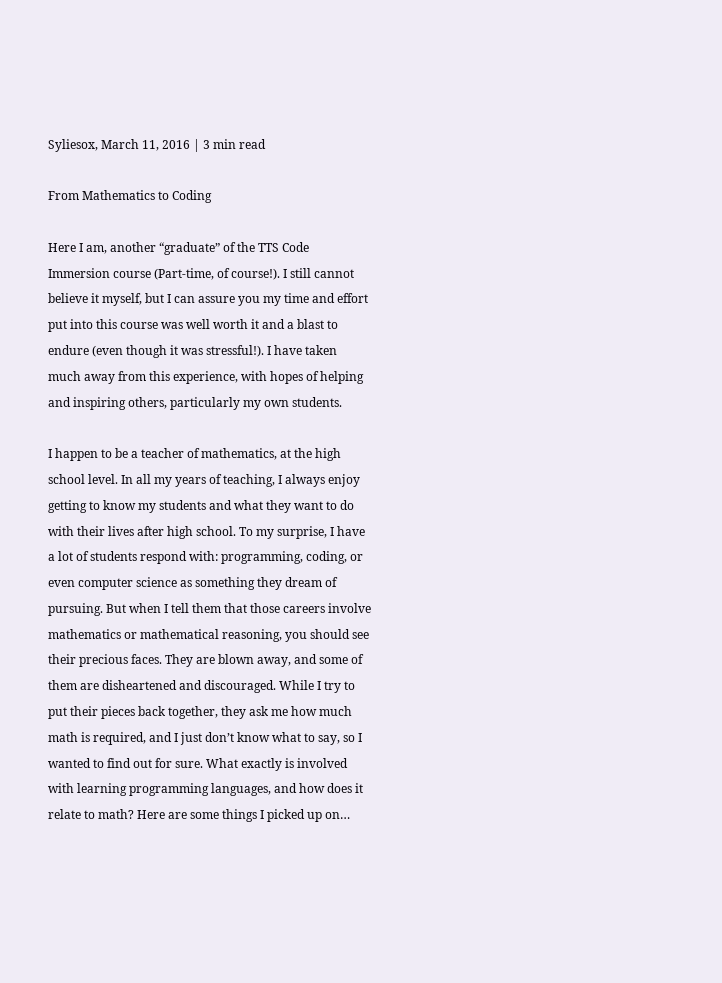Syliesox, March 11, 2016 | 3 min read

From Mathematics to Coding

Here I am, another “graduate” of the TTS Code Immersion course (Part-time, of course!). I still cannot believe it myself, but I can assure you my time and effort put into this course was well worth it and a blast to endure (even though it was stressful!). I have taken much away from this experience, with hopes of helping and inspiring others, particularly my own students.

I happen to be a teacher of mathematics, at the high school level. In all my years of teaching, I always enjoy getting to know my students and what they want to do with their lives after high school. To my surprise, I have a lot of students respond with: programming, coding, or even computer science as something they dream of pursuing. But when I tell them that those careers involve mathematics or mathematical reasoning, you should see their precious faces. They are blown away, and some of them are disheartened and discouraged. While I try to put their pieces back together, they ask me how much math is required, and I just don’t know what to say, so I wanted to find out for sure. What exactly is involved with learning programming languages, and how does it relate to math? Here are some things I picked up on…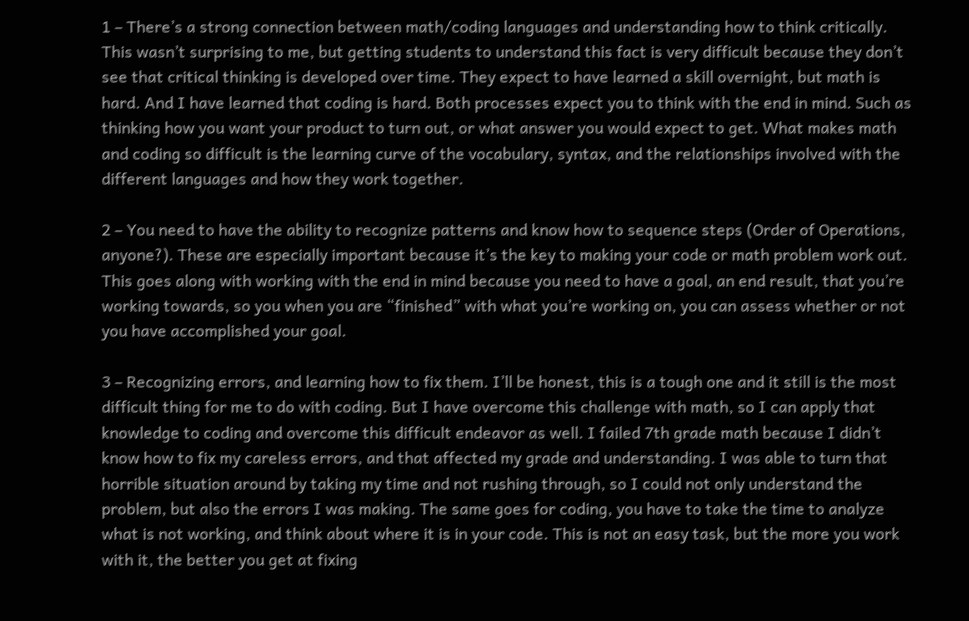1 – There’s a strong connection between math/coding languages and understanding how to think critically. This wasn’t surprising to me, but getting students to understand this fact is very difficult because they don’t see that critical thinking is developed over time. They expect to have learned a skill overnight, but math is hard. And I have learned that coding is hard. Both processes expect you to think with the end in mind. Such as thinking how you want your product to turn out, or what answer you would expect to get. What makes math and coding so difficult is the learning curve of the vocabulary, syntax, and the relationships involved with the different languages and how they work together.

2 – You need to have the ability to recognize patterns and know how to sequence steps (Order of Operations, anyone?). These are especially important because it’s the key to making your code or math problem work out. This goes along with working with the end in mind because you need to have a goal, an end result, that you’re working towards, so you when you are “finished” with what you’re working on, you can assess whether or not you have accomplished your goal.

3 – Recognizing errors, and learning how to fix them. I’ll be honest, this is a tough one and it still is the most difficult thing for me to do with coding. But I have overcome this challenge with math, so I can apply that knowledge to coding and overcome this difficult endeavor as well. I failed 7th grade math because I didn’t know how to fix my careless errors, and that affected my grade and understanding. I was able to turn that horrible situation around by taking my time and not rushing through, so I could not only understand the problem, but also the errors I was making. The same goes for coding, you have to take the time to analyze what is not working, and think about where it is in your code. This is not an easy task, but the more you work with it, the better you get at fixing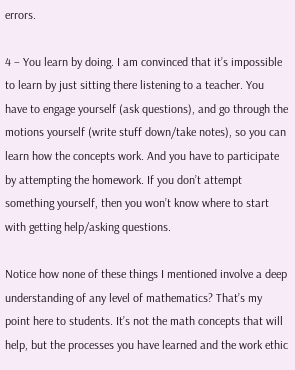errors.

4 – You learn by doing. I am convinced that it’s impossible to learn by just sitting there listening to a teacher. You have to engage yourself (ask questions), and go through the motions yourself (write stuff down/take notes), so you can learn how the concepts work. And you have to participate by attempting the homework. If you don’t attempt something yourself, then you won’t know where to start with getting help/asking questions.

Notice how none of these things I mentioned involve a deep understanding of any level of mathematics? That’s my point here to students. It’s not the math concepts that will help, but the processes you have learned and the work ethic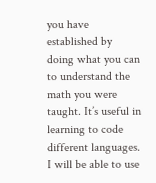you have established by doing what you can to understand the math you were taught. It’s useful in learning to code different languages. I will be able to use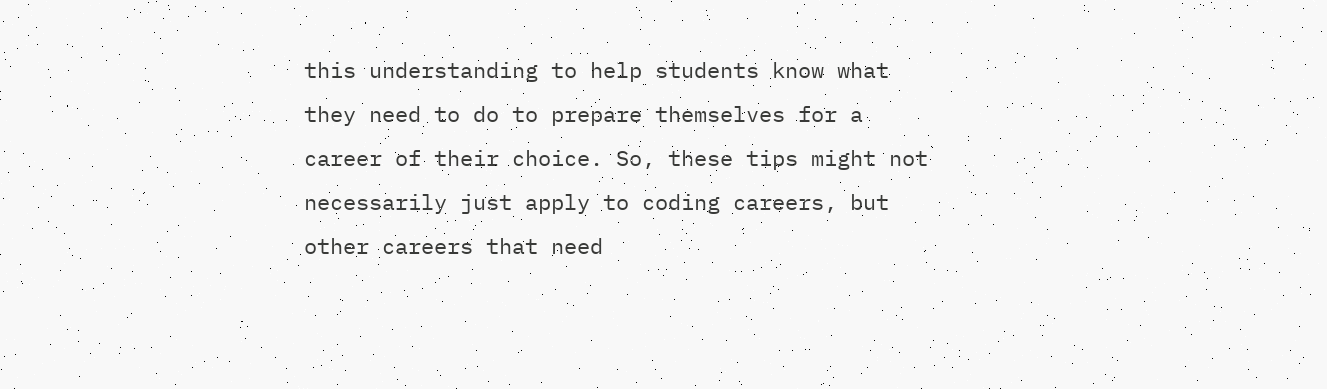this understanding to help students know what they need to do to prepare themselves for a career of their choice. So, these tips might not necessarily just apply to coding careers, but other careers that need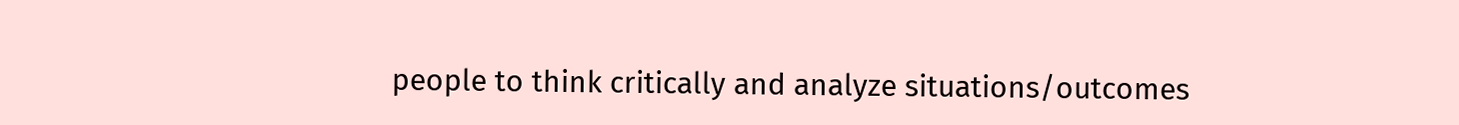people to think critically and analyze situations/outcomes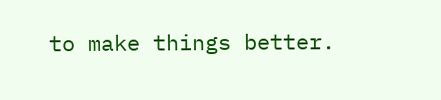to make things better.